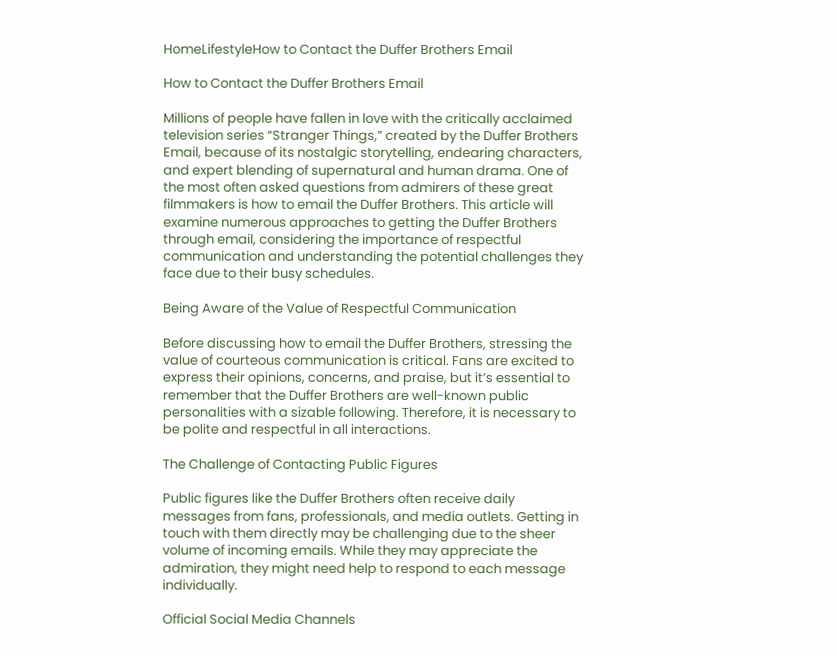HomeLifestyleHow to Contact the Duffer Brothers Email

How to Contact the Duffer Brothers Email

Millions of people have fallen in love with the critically acclaimed television series “Stranger Things,” created by the Duffer Brothers Email, because of its nostalgic storytelling, endearing characters, and expert blending of supernatural and human drama. One of the most often asked questions from admirers of these great filmmakers is how to email the Duffer Brothers. This article will examine numerous approaches to getting the Duffer Brothers through email, considering the importance of respectful communication and understanding the potential challenges they face due to their busy schedules.

Being Aware of the Value of Respectful Communication

Before discussing how to email the Duffer Brothers, stressing the value of courteous communication is critical. Fans are excited to express their opinions, concerns, and praise, but it’s essential to remember that the Duffer Brothers are well-known public personalities with a sizable following. Therefore, it is necessary to be polite and respectful in all interactions.

The Challenge of Contacting Public Figures

Public figures like the Duffer Brothers often receive daily messages from fans, professionals, and media outlets. Getting in touch with them directly may be challenging due to the sheer volume of incoming emails. While they may appreciate the admiration, they might need help to respond to each message individually.

Official Social Media Channels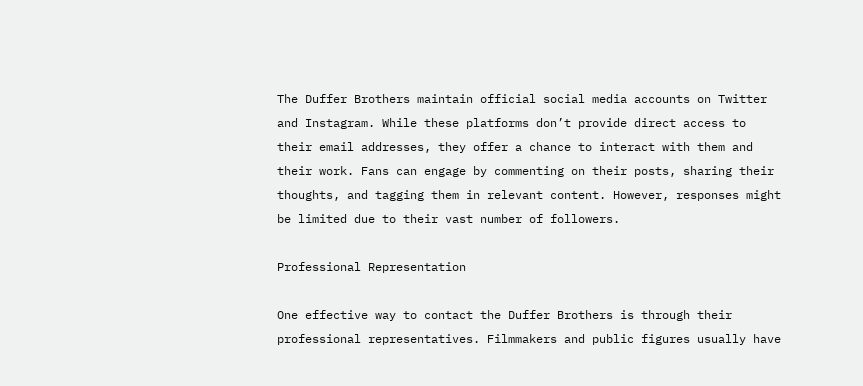The Duffer Brothers maintain official social media accounts on Twitter and Instagram. While these platforms don’t provide direct access to their email addresses, they offer a chance to interact with them and their work. Fans can engage by commenting on their posts, sharing their thoughts, and tagging them in relevant content. However, responses might be limited due to their vast number of followers.

Professional Representation

One effective way to contact the Duffer Brothers is through their professional representatives. Filmmakers and public figures usually have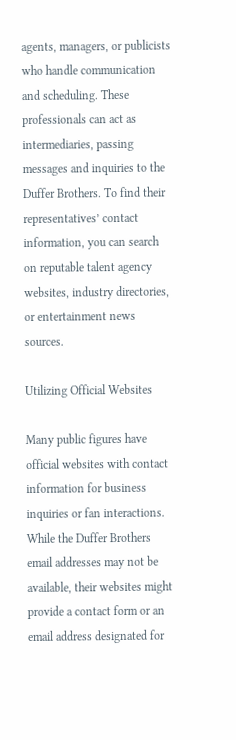agents, managers, or publicists who handle communication and scheduling. These professionals can act as intermediaries, passing messages and inquiries to the Duffer Brothers. To find their representatives’ contact information, you can search on reputable talent agency websites, industry directories, or entertainment news sources.

Utilizing Official Websites

Many public figures have official websites with contact information for business inquiries or fan interactions. While the Duffer Brothers email addresses may not be available, their websites might provide a contact form or an email address designated for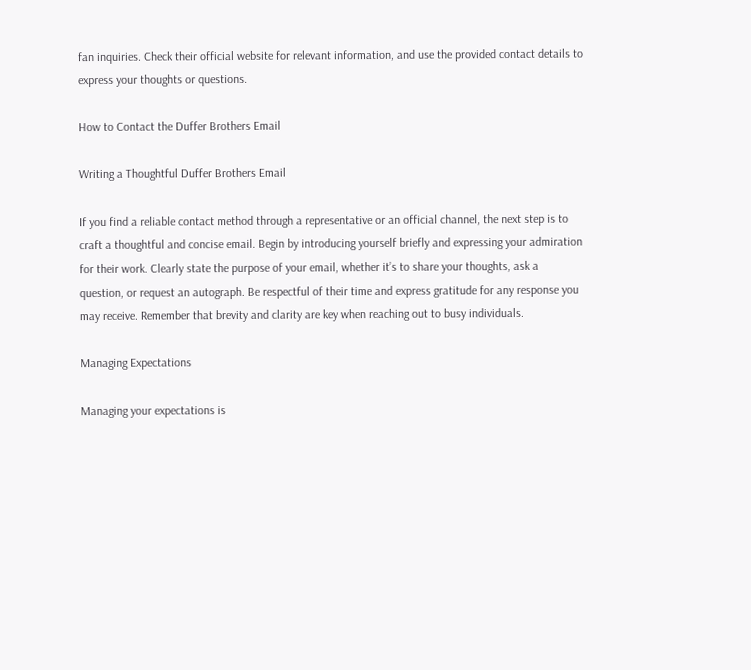fan inquiries. Check their official website for relevant information, and use the provided contact details to express your thoughts or questions.

How to Contact the Duffer Brothers Email

Writing a Thoughtful Duffer Brothers Email

If you find a reliable contact method through a representative or an official channel, the next step is to craft a thoughtful and concise email. Begin by introducing yourself briefly and expressing your admiration for their work. Clearly state the purpose of your email, whether it’s to share your thoughts, ask a question, or request an autograph. Be respectful of their time and express gratitude for any response you may receive. Remember that brevity and clarity are key when reaching out to busy individuals.

Managing Expectations

Managing your expectations is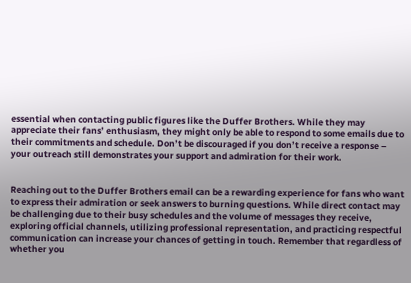essential when contacting public figures like the Duffer Brothers. While they may appreciate their fans’ enthusiasm, they might only be able to respond to some emails due to their commitments and schedule. Don’t be discouraged if you don’t receive a response – your outreach still demonstrates your support and admiration for their work.


Reaching out to the Duffer Brothers email can be a rewarding experience for fans who want to express their admiration or seek answers to burning questions. While direct contact may be challenging due to their busy schedules and the volume of messages they receive, exploring official channels, utilizing professional representation, and practicing respectful communication can increase your chances of getting in touch. Remember that regardless of whether you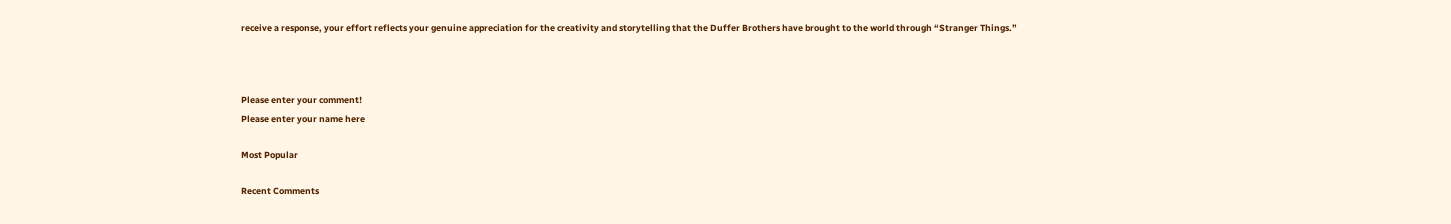receive a response, your effort reflects your genuine appreciation for the creativity and storytelling that the Duffer Brothers have brought to the world through “Stranger Things.”



Please enter your comment!
Please enter your name here

Most Popular

Recent Comments